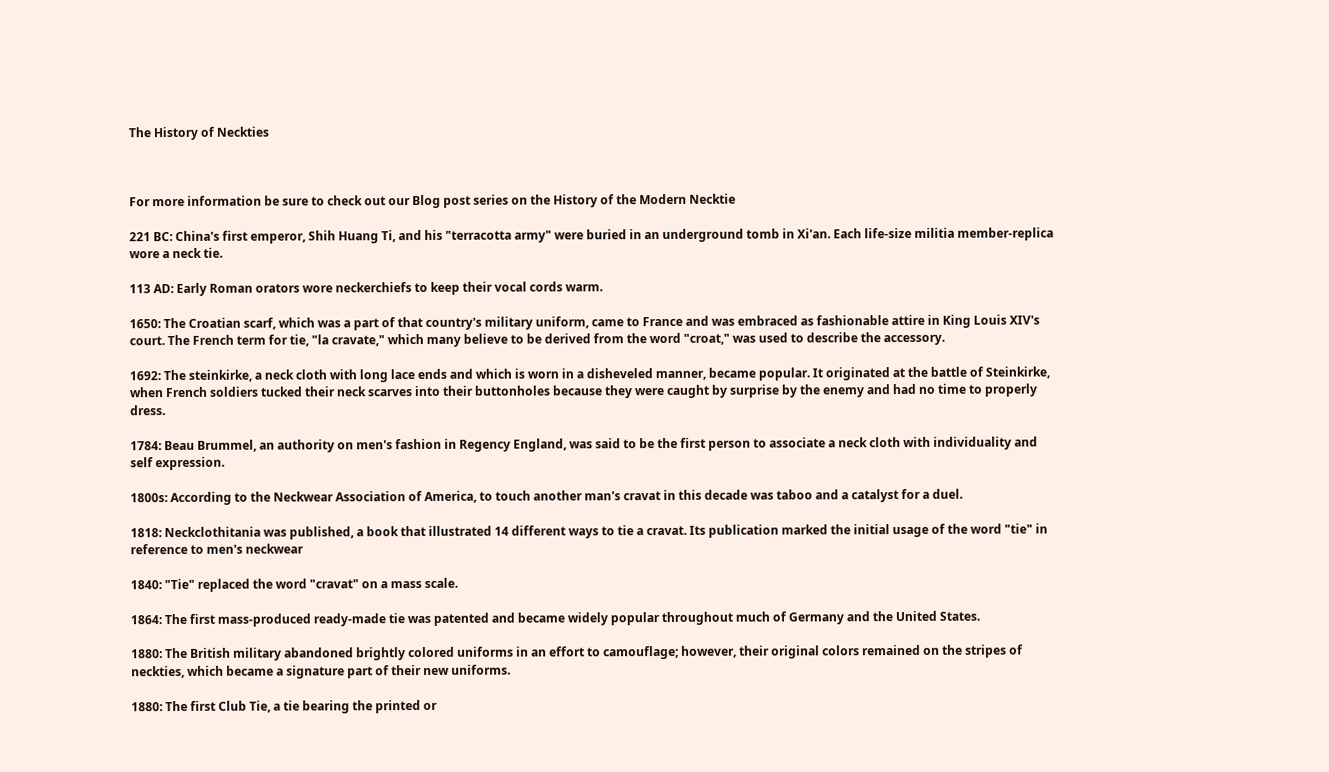The History of Neckties



For more information be sure to check out our Blog post series on the History of the Modern Necktie

221 BC: China's first emperor, Shih Huang Ti, and his "terracotta army" were buried in an underground tomb in Xi'an. Each life-size militia member-replica wore a neck tie.

113 AD: Early Roman orators wore neckerchiefs to keep their vocal cords warm.

1650: The Croatian scarf, which was a part of that country's military uniform, came to France and was embraced as fashionable attire in King Louis XIV's court. The French term for tie, "la cravate," which many believe to be derived from the word "croat," was used to describe the accessory.

1692: The steinkirke, a neck cloth with long lace ends and which is worn in a disheveled manner, became popular. It originated at the battle of Steinkirke, when French soldiers tucked their neck scarves into their buttonholes because they were caught by surprise by the enemy and had no time to properly dress.

1784: Beau Brummel, an authority on men's fashion in Regency England, was said to be the first person to associate a neck cloth with individuality and self expression.

1800s: According to the Neckwear Association of America, to touch another man's cravat in this decade was taboo and a catalyst for a duel.

1818: Neckclothitania was published, a book that illustrated 14 different ways to tie a cravat. Its publication marked the initial usage of the word "tie" in reference to men's neckwear

1840: "Tie" replaced the word "cravat" on a mass scale.

1864: The first mass-produced ready-made tie was patented and became widely popular throughout much of Germany and the United States.

1880: The British military abandoned brightly colored uniforms in an effort to camouflage; however, their original colors remained on the stripes of neckties, which became a signature part of their new uniforms.

1880: The first Club Tie, a tie bearing the printed or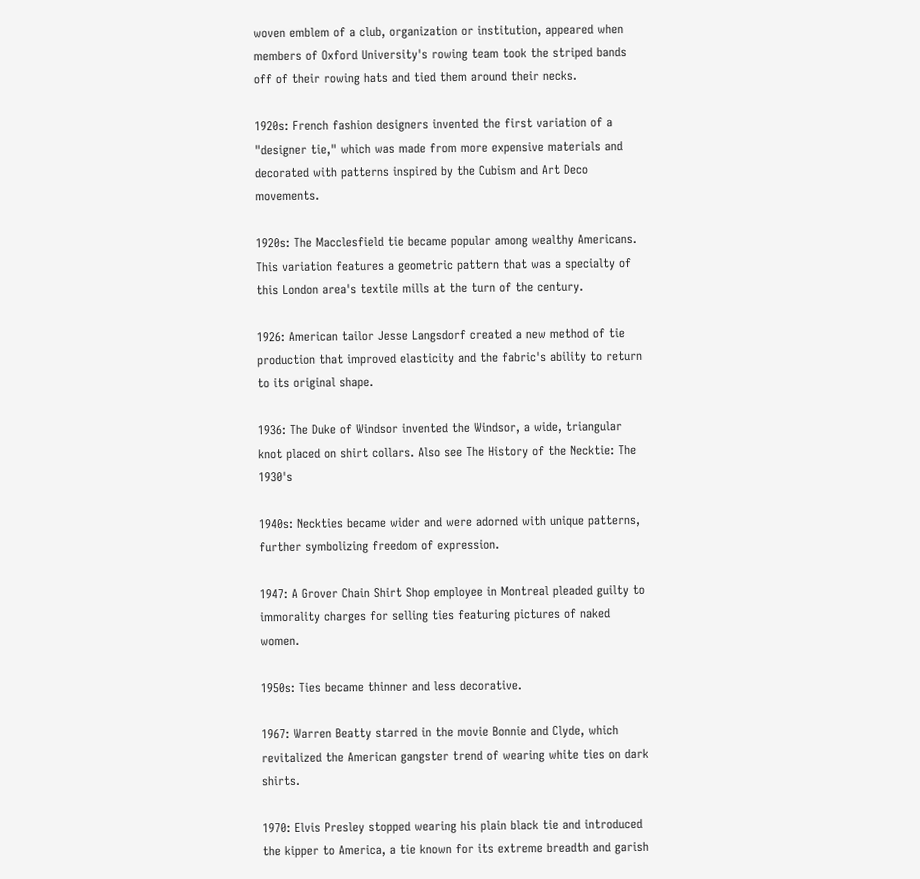woven emblem of a club, organization or institution, appeared when members of Oxford University's rowing team took the striped bands off of their rowing hats and tied them around their necks.

1920s: French fashion designers invented the first variation of a "designer tie," which was made from more expensive materials and decorated with patterns inspired by the Cubism and Art Deco movements.

1920s: The Macclesfield tie became popular among wealthy Americans. This variation features a geometric pattern that was a specialty of this London area's textile mills at the turn of the century.

1926: American tailor Jesse Langsdorf created a new method of tie production that improved elasticity and the fabric's ability to return to its original shape.

1936: The Duke of Windsor invented the Windsor, a wide, triangular knot placed on shirt collars. Also see The History of the Necktie: The 1930's

1940s: Neckties became wider and were adorned with unique patterns, further symbolizing freedom of expression.

1947: A Grover Chain Shirt Shop employee in Montreal pleaded guilty to immorality charges for selling ties featuring pictures of naked women.

1950s: Ties became thinner and less decorative.

1967: Warren Beatty starred in the movie Bonnie and Clyde, which revitalized the American gangster trend of wearing white ties on dark shirts.

1970: Elvis Presley stopped wearing his plain black tie and introduced the kipper to America, a tie known for its extreme breadth and garish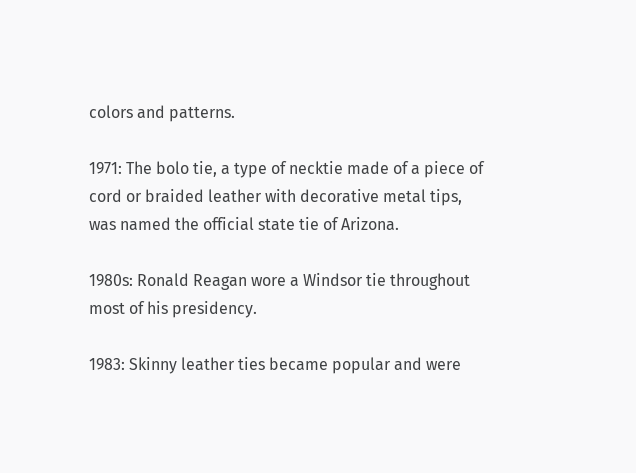colors and patterns.

1971: The bolo tie, a type of necktie made of a piece of cord or braided leather with decorative metal tips, was named the official state tie of Arizona.

1980s: Ronald Reagan wore a Windsor tie throughout most of his presidency.

1983: Skinny leather ties became popular and were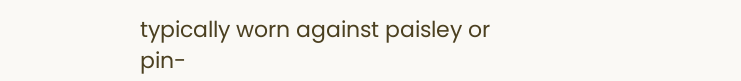typically worn against paisley or pin-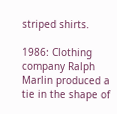striped shirts.

1986: Clothing company Ralph Marlin produced a tie in the shape of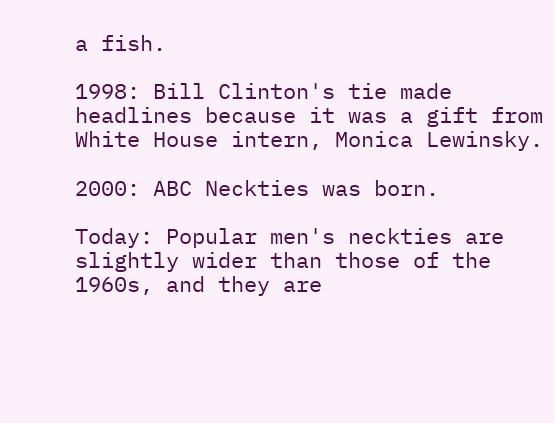a fish.

1998: Bill Clinton's tie made headlines because it was a gift from White House intern, Monica Lewinsky.

2000: ABC Neckties was born.

Today: Popular men's neckties are slightly wider than those of the 1960s, and they are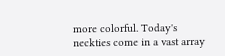more colorful. Today's neckties come in a vast array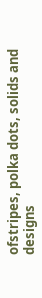ofstripes, polka dots, solids and designs